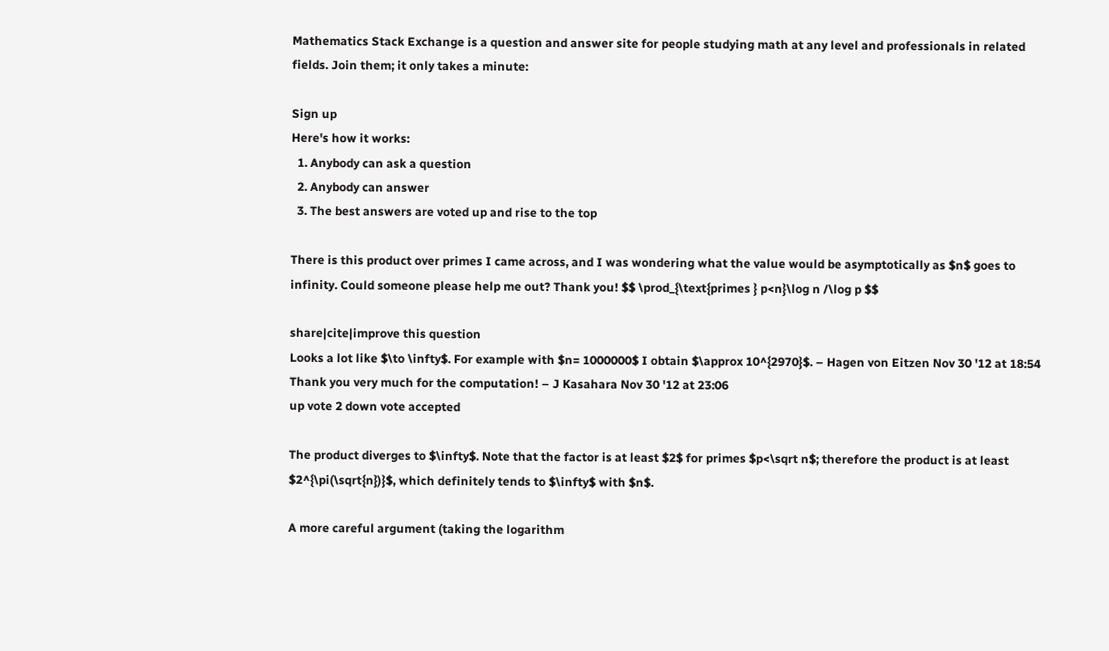Mathematics Stack Exchange is a question and answer site for people studying math at any level and professionals in related fields. Join them; it only takes a minute:

Sign up
Here's how it works:
  1. Anybody can ask a question
  2. Anybody can answer
  3. The best answers are voted up and rise to the top

There is this product over primes I came across, and I was wondering what the value would be asymptotically as $n$ goes to infinity. Could someone please help me out? Thank you! $$ \prod_{\text{primes } p<n}\log n /\log p $$

share|cite|improve this question
Looks a lot like $\to \infty$. For example with $n= 1000000$ I obtain $\approx 10^{2970}$. – Hagen von Eitzen Nov 30 '12 at 18:54
Thank you very much for the computation! – J Kasahara Nov 30 '12 at 23:06
up vote 2 down vote accepted

The product diverges to $\infty$. Note that the factor is at least $2$ for primes $p<\sqrt n$; therefore the product is at least $2^{\pi(\sqrt{n})}$, which definitely tends to $\infty$ with $n$.

A more careful argument (taking the logarithm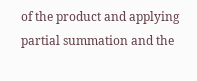of the product and applying partial summation and the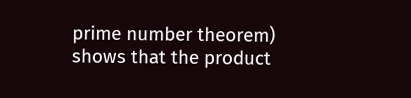prime number theorem) shows that the product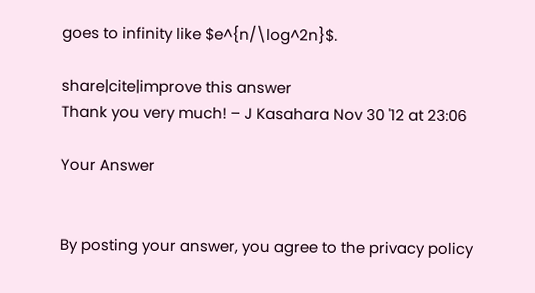goes to infinity like $e^{n/\log^2n}$.

share|cite|improve this answer
Thank you very much! – J Kasahara Nov 30 '12 at 23:06

Your Answer


By posting your answer, you agree to the privacy policy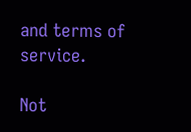and terms of service.

Not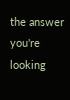the answer you're looking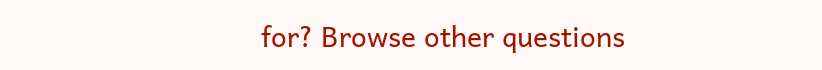for? Browse other questions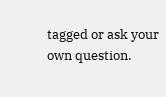tagged or ask your own question.